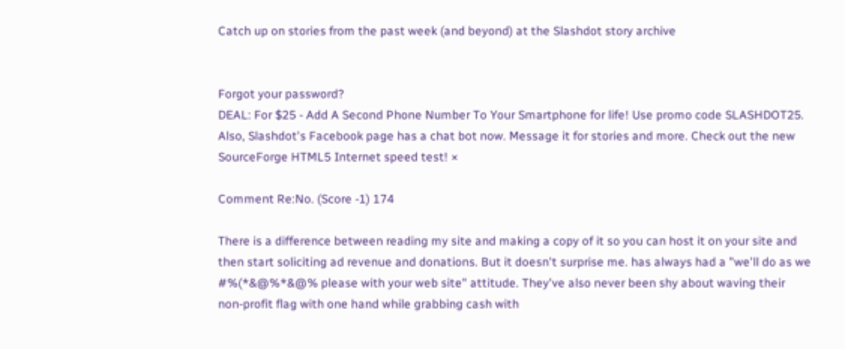Catch up on stories from the past week (and beyond) at the Slashdot story archive


Forgot your password?
DEAL: For $25 - Add A Second Phone Number To Your Smartphone for life! Use promo code SLASHDOT25. Also, Slashdot's Facebook page has a chat bot now. Message it for stories and more. Check out the new SourceForge HTML5 Internet speed test! ×

Comment Re:No. (Score -1) 174

There is a difference between reading my site and making a copy of it so you can host it on your site and then start soliciting ad revenue and donations. But it doesn't surprise me. has always had a "we'll do as we #%(*&@%*&@% please with your web site" attitude. They've also never been shy about waving their non-profit flag with one hand while grabbing cash with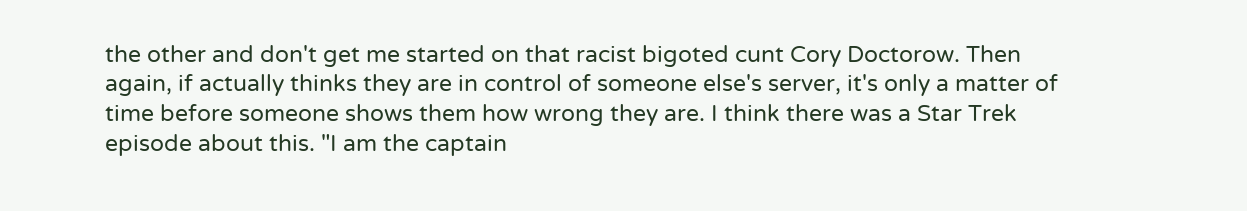the other and don't get me started on that racist bigoted cunt Cory Doctorow. Then again, if actually thinks they are in control of someone else's server, it's only a matter of time before someone shows them how wrong they are. I think there was a Star Trek episode about this. "I am the captain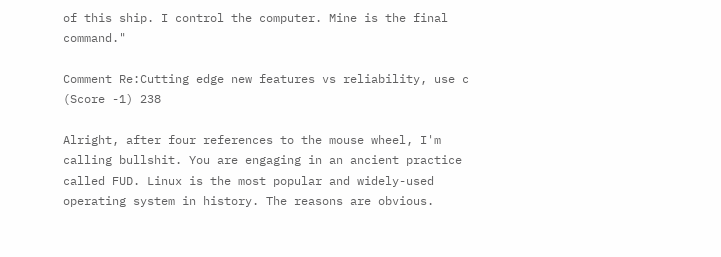of this ship. I control the computer. Mine is the final command."

Comment Re:Cutting edge new features vs reliability, use c (Score -1) 238

Alright, after four references to the mouse wheel, I'm calling bullshit. You are engaging in an ancient practice called FUD. Linux is the most popular and widely-used operating system in history. The reasons are obvious.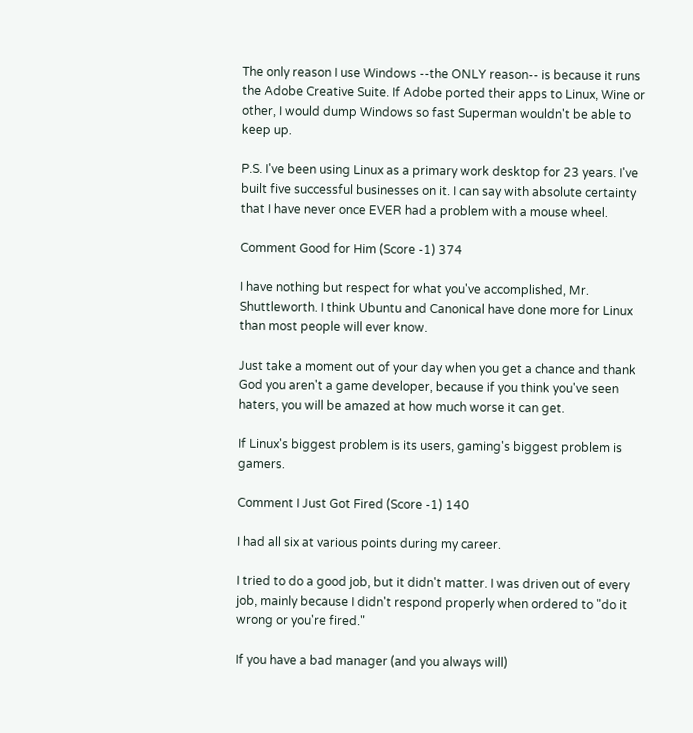The only reason I use Windows --the ONLY reason-- is because it runs the Adobe Creative Suite. If Adobe ported their apps to Linux, Wine or other, I would dump Windows so fast Superman wouldn't be able to keep up.

P.S. I've been using Linux as a primary work desktop for 23 years. I've built five successful businesses on it. I can say with absolute certainty that I have never once EVER had a problem with a mouse wheel.

Comment Good for Him (Score -1) 374

I have nothing but respect for what you've accomplished, Mr. Shuttleworth. I think Ubuntu and Canonical have done more for Linux than most people will ever know.

Just take a moment out of your day when you get a chance and thank God you aren't a game developer, because if you think you've seen haters, you will be amazed at how much worse it can get.

If Linux's biggest problem is its users, gaming's biggest problem is gamers.

Comment I Just Got Fired (Score -1) 140

I had all six at various points during my career.

I tried to do a good job, but it didn't matter. I was driven out of every job, mainly because I didn't respond properly when ordered to "do it wrong or you're fired."

If you have a bad manager (and you always will)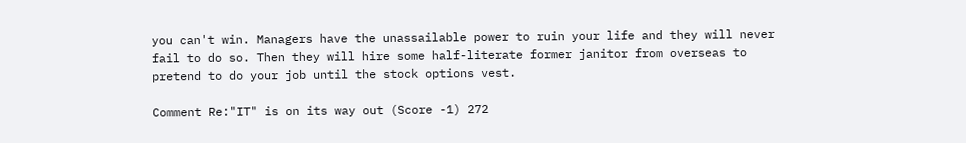you can't win. Managers have the unassailable power to ruin your life and they will never fail to do so. Then they will hire some half-literate former janitor from overseas to pretend to do your job until the stock options vest.

Comment Re:"IT" is on its way out (Score -1) 272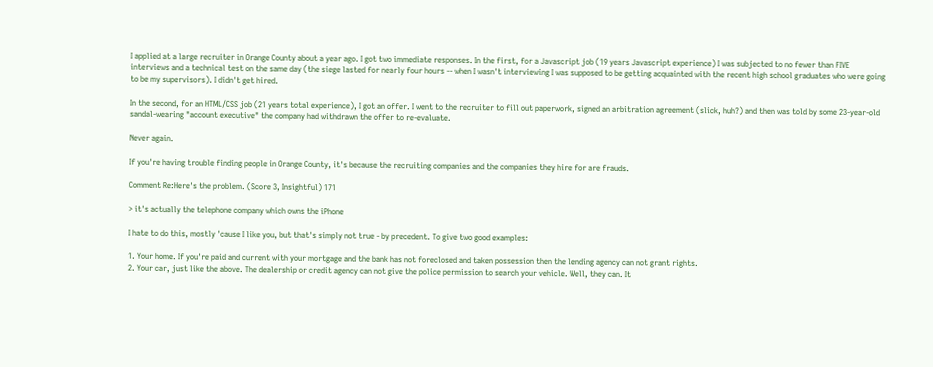I applied at a large recruiter in Orange County about a year ago. I got two immediate responses. In the first, for a Javascript job (19 years Javascript experience) I was subjected to no fewer than FIVE interviews and a technical test on the same day (the siege lasted for nearly four hours -- when I wasn't interviewing I was supposed to be getting acquainted with the recent high school graduates who were going to be my supervisors). I didn't get hired.

In the second, for an HTML/CSS job (21 years total experience), I got an offer. I went to the recruiter to fill out paperwork, signed an arbitration agreement (slick, huh?) and then was told by some 23-year-old sandal-wearing "account executive" the company had withdrawn the offer to re-evaluate.

Never again.

If you're having trouble finding people in Orange County, it's because the recruiting companies and the companies they hire for are frauds.

Comment Re:Here's the problem. (Score 3, Insightful) 171

> it's actually the telephone company which owns the iPhone

I hate to do this, mostly 'cause I like you, but that's simply not true - by precedent. To give two good examples:

1. Your home. If you're paid and current with your mortgage and the bank has not foreclosed and taken possession then the lending agency can not grant rights.
2. Your car, just like the above. The dealership or credit agency can not give the police permission to search your vehicle. Well, they can. It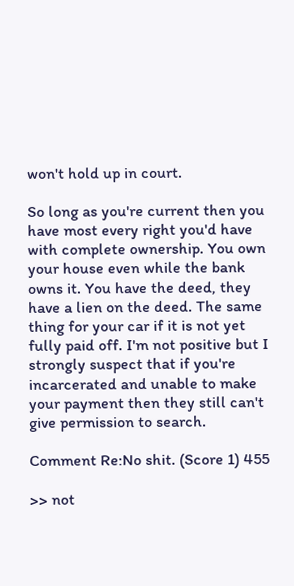won't hold up in court.

So long as you're current then you have most every right you'd have with complete ownership. You own your house even while the bank owns it. You have the deed, they have a lien on the deed. The same thing for your car if it is not yet fully paid off. I'm not positive but I strongly suspect that if you're incarcerated and unable to make your payment then they still can't give permission to search.

Comment Re:No shit. (Score 1) 455

>> not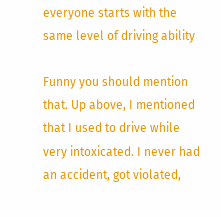everyone starts with the same level of driving ability

Funny you should mention that. Up above, I mentioned that I used to drive while very intoxicated. I never had an accident, got violated,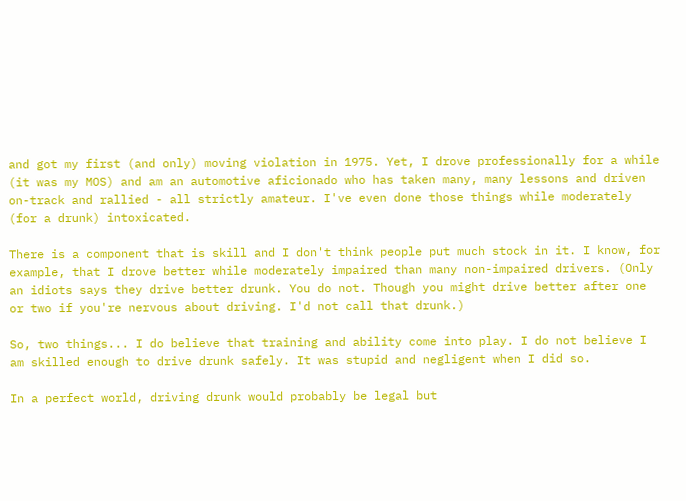and got my first (and only) moving violation in 1975. Yet, I drove professionally for a while (it was my MOS) and am an automotive aficionado who has taken many, many lessons and driven on-track and rallied - all strictly amateur. I've even done those things while moderately (for a drunk) intoxicated.

There is a component that is skill and I don't think people put much stock in it. I know, for example, that I drove better while moderately impaired than many non-impaired drivers. (Only an idiots says they drive better drunk. You do not. Though you might drive better after one or two if you're nervous about driving. I'd not call that drunk.)

So, two things... I do believe that training and ability come into play. I do not believe I am skilled enough to drive drunk safely. It was stupid and negligent when I did so.

In a perfect world, driving drunk would probably be legal but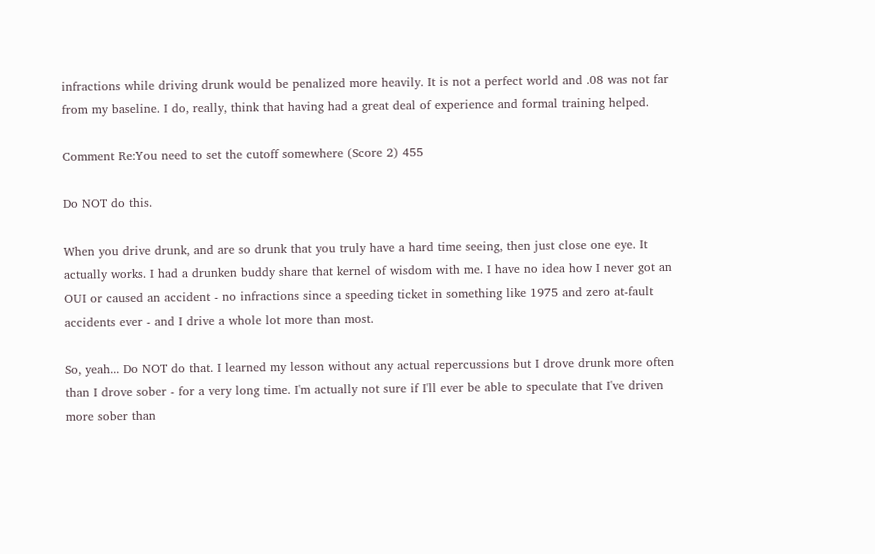infractions while driving drunk would be penalized more heavily. It is not a perfect world and .08 was not far from my baseline. I do, really, think that having had a great deal of experience and formal training helped.

Comment Re:You need to set the cutoff somewhere (Score 2) 455

Do NOT do this.

When you drive drunk, and are so drunk that you truly have a hard time seeing, then just close one eye. It actually works. I had a drunken buddy share that kernel of wisdom with me. I have no idea how I never got an OUI or caused an accident - no infractions since a speeding ticket in something like 1975 and zero at-fault accidents ever - and I drive a whole lot more than most.

So, yeah... Do NOT do that. I learned my lesson without any actual repercussions but I drove drunk more often than I drove sober - for a very long time. I'm actually not sure if I'll ever be able to speculate that I've driven more sober than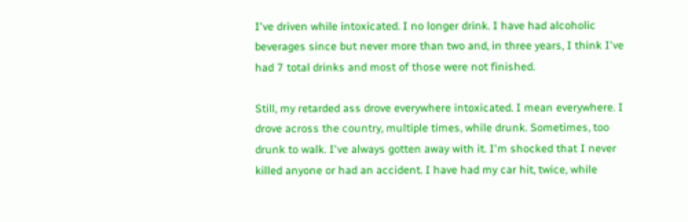I've driven while intoxicated. I no longer drink. I have had alcoholic beverages since but never more than two and, in three years, I think I've had 7 total drinks and most of those were not finished.

Still, my retarded ass drove everywhere intoxicated. I mean everywhere. I drove across the country, multiple times, while drunk. Sometimes, too drunk to walk. I've always gotten away with it. I'm shocked that I never killed anyone or had an accident. I have had my car hit, twice, while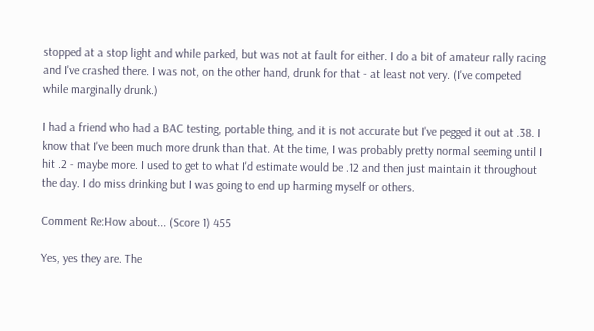stopped at a stop light and while parked, but was not at fault for either. I do a bit of amateur rally racing and I've crashed there. I was not, on the other hand, drunk for that - at least not very. (I've competed while marginally drunk.)

I had a friend who had a BAC testing, portable thing, and it is not accurate but I've pegged it out at .38. I know that I've been much more drunk than that. At the time, I was probably pretty normal seeming until I hit .2 - maybe more. I used to get to what I'd estimate would be .12 and then just maintain it throughout the day. I do miss drinking but I was going to end up harming myself or others.

Comment Re:How about... (Score 1) 455

Yes, yes they are. The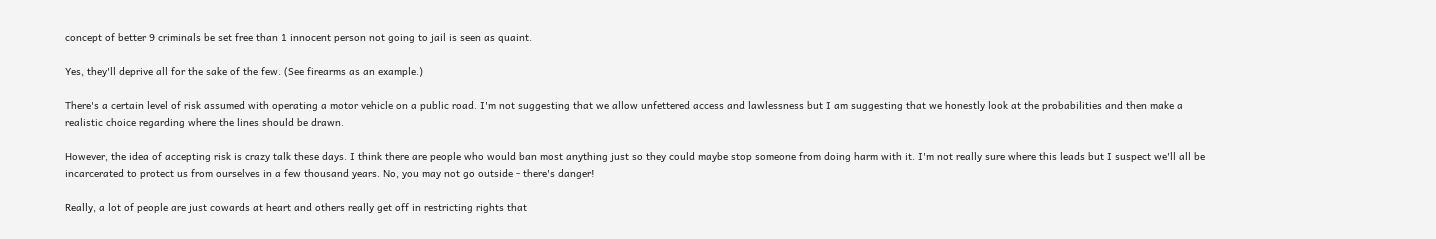concept of better 9 criminals be set free than 1 innocent person not going to jail is seen as quaint.

Yes, they'll deprive all for the sake of the few. (See firearms as an example.)

There's a certain level of risk assumed with operating a motor vehicle on a public road. I'm not suggesting that we allow unfettered access and lawlessness but I am suggesting that we honestly look at the probabilities and then make a realistic choice regarding where the lines should be drawn.

However, the idea of accepting risk is crazy talk these days. I think there are people who would ban most anything just so they could maybe stop someone from doing harm with it. I'm not really sure where this leads but I suspect we'll all be incarcerated to protect us from ourselves in a few thousand years. No, you may not go outside - there's danger!

Really, a lot of people are just cowards at heart and others really get off in restricting rights that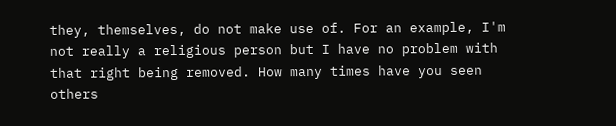they, themselves, do not make use of. For an example, I'm not really a religious person but I have no problem with that right being removed. How many times have you seen others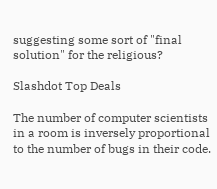suggesting some sort of "final solution" for the religious?

Slashdot Top Deals

The number of computer scientists in a room is inversely proportional to the number of bugs in their code.